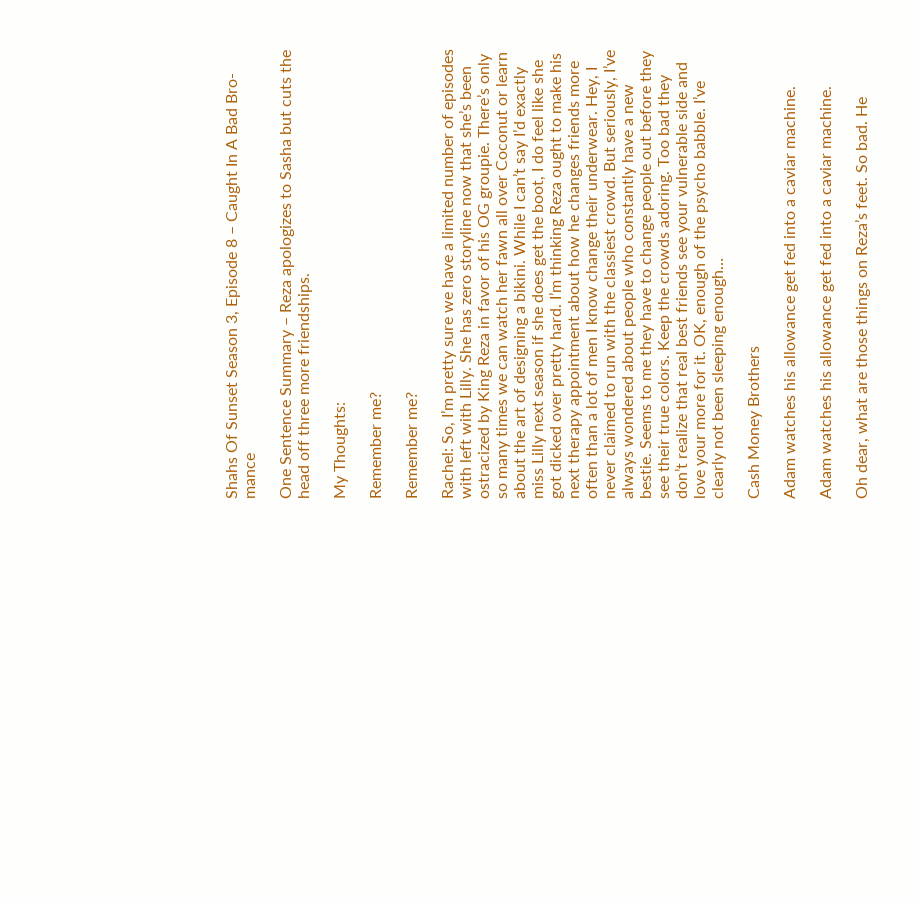Shahs Of Sunset Season 3, Episode 8 – Caught In A Bad Bro-mance

One Sentence Summary – Reza apologizes to Sasha but cuts the head off three more friendships.

My Thoughts:

Remember me?

Remember me?

Rachel: So, I’m pretty sure we have a limited number of episodes with left with Lilly. She has zero storyline now that she’s been ostracized by King Reza in favor of his OG groupie. There’s only so many times we can watch her fawn all over Coconut or learn about the art of designing a bikini. While I can’t say I’d exactly miss Lilly next season if she does get the boot, I do feel like she got dicked over pretty hard. I’m thinking Reza ought to make his next therapy appointment about how he changes friends more often than a lot of men I know change their underwear. Hey, I never claimed to run with the classiest crowd. But seriously, I’ve always wondered about people who constantly have a new bestie. Seems to me they have to change people out before they see their true colors. Keep the crowds adoring. Too bad they don’t realize that real best friends see your vulnerable side and love your more for it. OK, enough of the psycho babble. I’ve clearly not been sleeping enough…

Cash Money Brothers

Adam watches his allowance get fed into a caviar machine.

Adam watches his allowance get fed into a caviar machine.

Oh dear, what are those things on Reza’s feet. So bad. He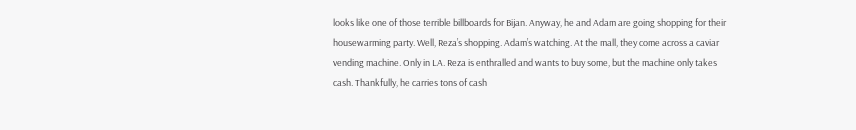looks like one of those terrible billboards for Bijan. Anyway, he and Adam are going shopping for their housewarming party. Well, Reza’s shopping. Adam’s watching. At the mall, they come across a caviar vending machine. Only in LA. Reza is enthralled and wants to buy some, but the machine only takes cash. Thankfully, he carries tons of cash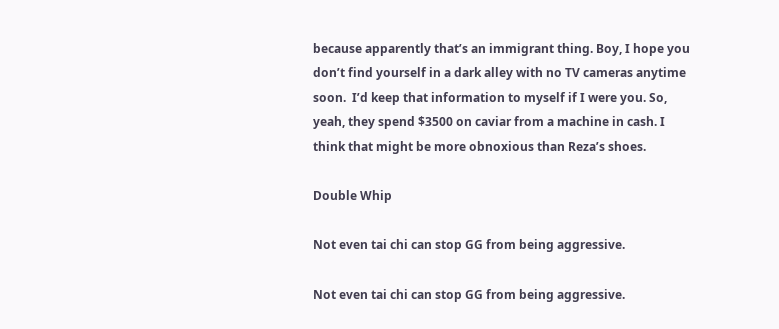because apparently that’s an immigrant thing. Boy, I hope you don’t find yourself in a dark alley with no TV cameras anytime soon.  I’d keep that information to myself if I were you. So, yeah, they spend $3500 on caviar from a machine in cash. I think that might be more obnoxious than Reza’s shoes.

Double Whip

Not even tai chi can stop GG from being aggressive.

Not even tai chi can stop GG from being aggressive.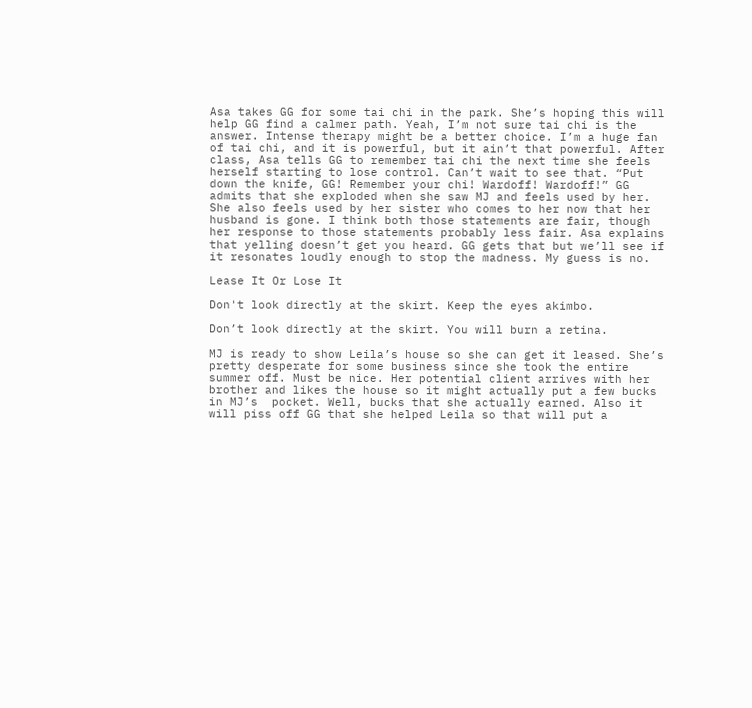Asa takes GG for some tai chi in the park. She’s hoping this will help GG find a calmer path. Yeah, I’m not sure tai chi is the answer. Intense therapy might be a better choice. I’m a huge fan of tai chi, and it is powerful, but it ain’t that powerful. After class, Asa tells GG to remember tai chi the next time she feels herself starting to lose control. Can’t wait to see that. “Put down the knife, GG! Remember your chi! Wardoff! Wardoff!” GG admits that she exploded when she saw MJ and feels used by her. She also feels used by her sister who comes to her now that her husband is gone. I think both those statements are fair, though her response to those statements probably less fair. Asa explains that yelling doesn’t get you heard. GG gets that but we’ll see if it resonates loudly enough to stop the madness. My guess is no.

Lease It Or Lose It

Don't look directly at the skirt. Keep the eyes akimbo.

Don’t look directly at the skirt. You will burn a retina.

MJ is ready to show Leila’s house so she can get it leased. She’s pretty desperate for some business since she took the entire summer off. Must be nice. Her potential client arrives with her brother and likes the house so it might actually put a few bucks in MJ’s  pocket. Well, bucks that she actually earned. Also it will piss off GG that she helped Leila so that will put a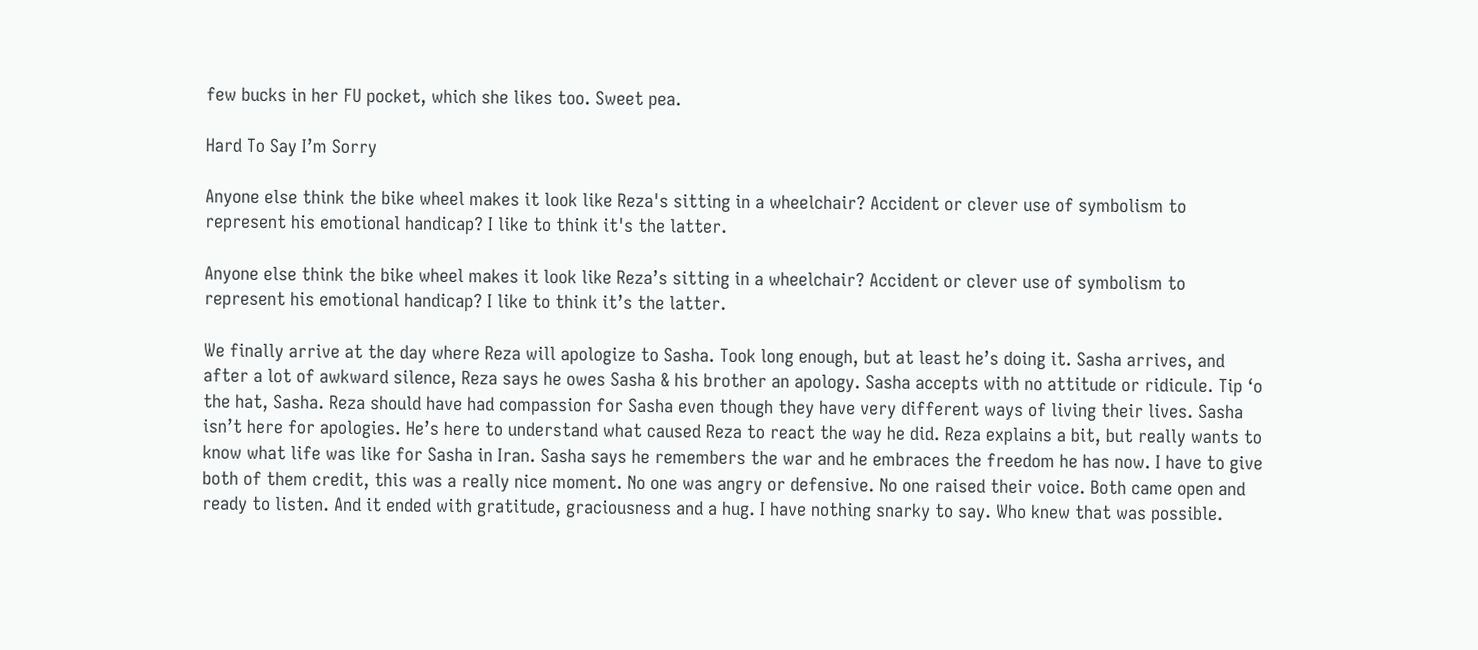few bucks in her FU pocket, which she likes too. Sweet pea.

Hard To Say I’m Sorry

Anyone else think the bike wheel makes it look like Reza's sitting in a wheelchair? Accident or clever use of symbolism to represent his emotional handicap? I like to think it's the latter.

Anyone else think the bike wheel makes it look like Reza’s sitting in a wheelchair? Accident or clever use of symbolism to represent his emotional handicap? I like to think it’s the latter.

We finally arrive at the day where Reza will apologize to Sasha. Took long enough, but at least he’s doing it. Sasha arrives, and after a lot of awkward silence, Reza says he owes Sasha & his brother an apology. Sasha accepts with no attitude or ridicule. Tip ‘o the hat, Sasha. Reza should have had compassion for Sasha even though they have very different ways of living their lives. Sasha isn’t here for apologies. He’s here to understand what caused Reza to react the way he did. Reza explains a bit, but really wants to know what life was like for Sasha in Iran. Sasha says he remembers the war and he embraces the freedom he has now. I have to give both of them credit, this was a really nice moment. No one was angry or defensive. No one raised their voice. Both came open and ready to listen. And it ended with gratitude, graciousness and a hug. I have nothing snarky to say. Who knew that was possible.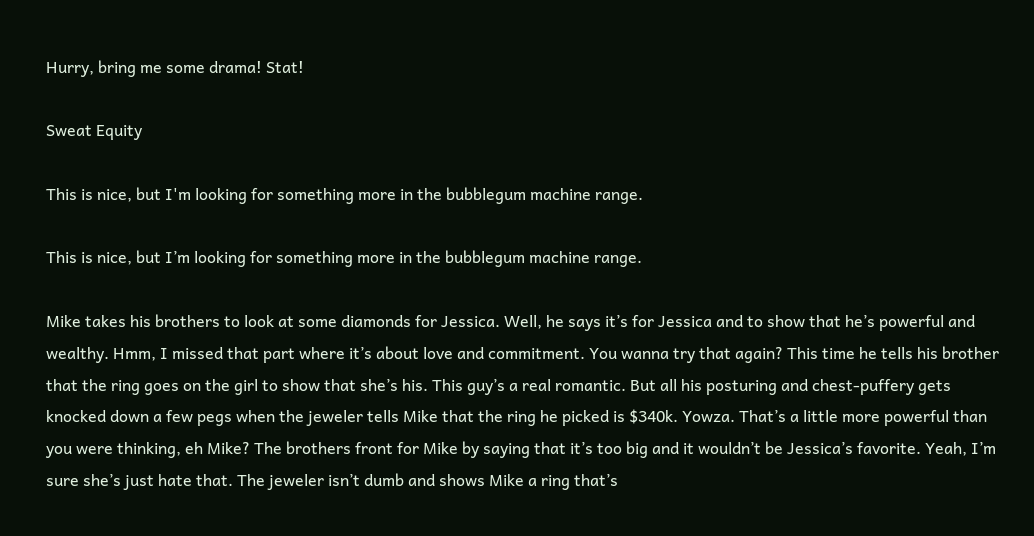Hurry, bring me some drama! Stat!

Sweat Equity

This is nice, but I'm looking for something more in the bubblegum machine range.

This is nice, but I’m looking for something more in the bubblegum machine range.

Mike takes his brothers to look at some diamonds for Jessica. Well, he says it’s for Jessica and to show that he’s powerful and wealthy. Hmm, I missed that part where it’s about love and commitment. You wanna try that again? This time he tells his brother that the ring goes on the girl to show that she’s his. This guy’s a real romantic. But all his posturing and chest-puffery gets knocked down a few pegs when the jeweler tells Mike that the ring he picked is $340k. Yowza. That’s a little more powerful than you were thinking, eh Mike? The brothers front for Mike by saying that it’s too big and it wouldn’t be Jessica’s favorite. Yeah, I’m sure she’s just hate that. The jeweler isn’t dumb and shows Mike a ring that’s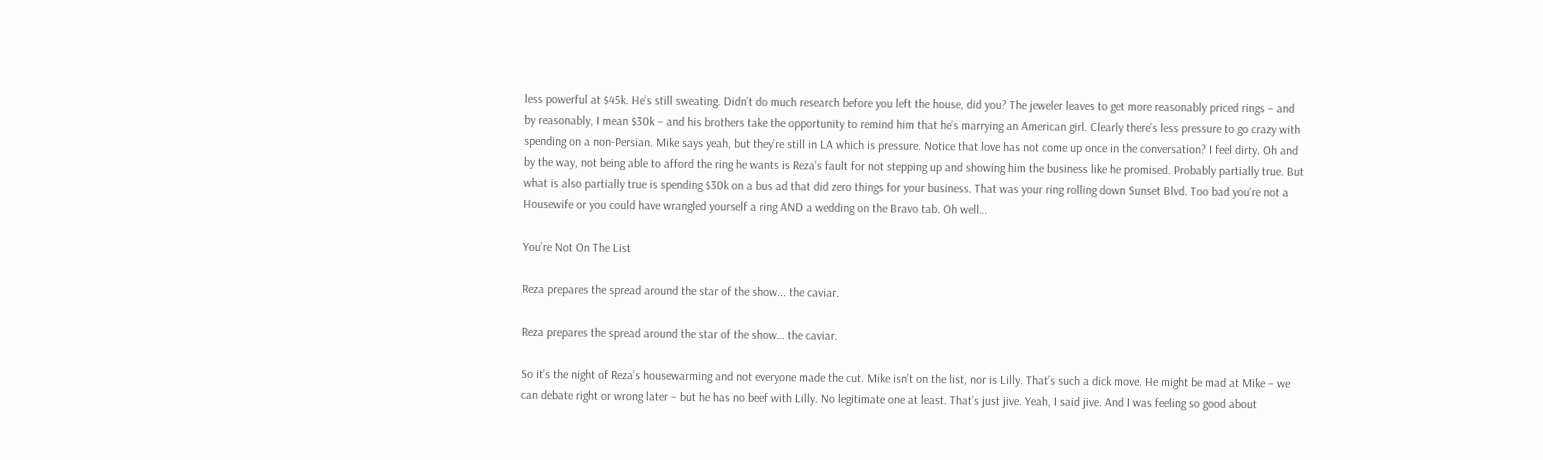less powerful at $45k. He’s still sweating. Didn’t do much research before you left the house, did you? The jeweler leaves to get more reasonably priced rings – and by reasonably, I mean $30k – and his brothers take the opportunity to remind him that he’s marrying an American girl. Clearly there’s less pressure to go crazy with spending on a non-Persian. Mike says yeah, but they’re still in LA which is pressure. Notice that love has not come up once in the conversation? I feel dirty. Oh and by the way, not being able to afford the ring he wants is Reza’s fault for not stepping up and showing him the business like he promised. Probably partially true. But what is also partially true is spending $30k on a bus ad that did zero things for your business. That was your ring rolling down Sunset Blvd. Too bad you’re not a Housewife or you could have wrangled yourself a ring AND a wedding on the Bravo tab. Oh well…

You’re Not On The List

Reza prepares the spread around the star of the show... the caviar.

Reza prepares the spread around the star of the show… the caviar.

So it’s the night of Reza’s housewarming and not everyone made the cut. Mike isn’t on the list, nor is Lilly. That’s such a dick move. He might be mad at Mike – we can debate right or wrong later – but he has no beef with Lilly. No legitimate one at least. That’s just jive. Yeah, I said jive. And I was feeling so good about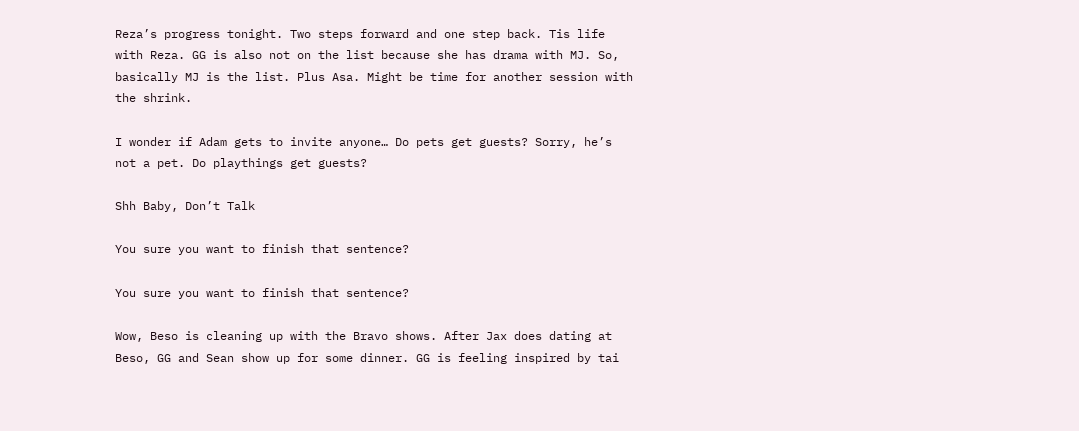Reza’s progress tonight. Two steps forward and one step back. Tis life with Reza. GG is also not on the list because she has drama with MJ. So, basically MJ is the list. Plus Asa. Might be time for another session with the shrink.

I wonder if Adam gets to invite anyone… Do pets get guests? Sorry, he’s not a pet. Do playthings get guests?

Shh Baby, Don’t Talk

You sure you want to finish that sentence?

You sure you want to finish that sentence?

Wow, Beso is cleaning up with the Bravo shows. After Jax does dating at Beso, GG and Sean show up for some dinner. GG is feeling inspired by tai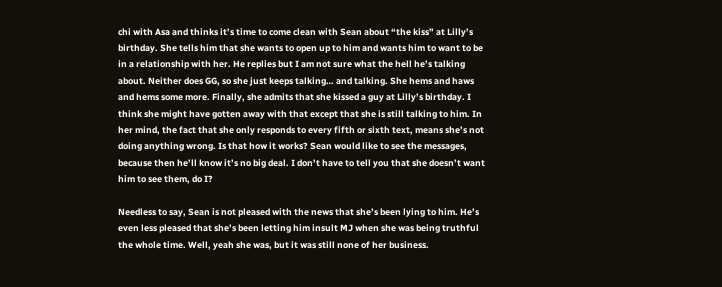chi with Asa and thinks it’s time to come clean with Sean about “the kiss” at Lilly’s birthday. She tells him that she wants to open up to him and wants him to want to be in a relationship with her. He replies but I am not sure what the hell he’s talking about. Neither does GG, so she just keeps talking… and talking. She hems and haws and hems some more. Finally, she admits that she kissed a guy at Lilly’s birthday. I think she might have gotten away with that except that she is still talking to him. In her mind, the fact that she only responds to every fifth or sixth text, means she’s not doing anything wrong. Is that how it works? Sean would like to see the messages, because then he’ll know it’s no big deal. I don’t have to tell you that she doesn’t want him to see them, do I?

Needless to say, Sean is not pleased with the news that she’s been lying to him. He’s even less pleased that she’s been letting him insult MJ when she was being truthful the whole time. Well, yeah she was, but it was still none of her business.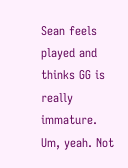Sean feels played and thinks GG is really immature. Um, yeah. Not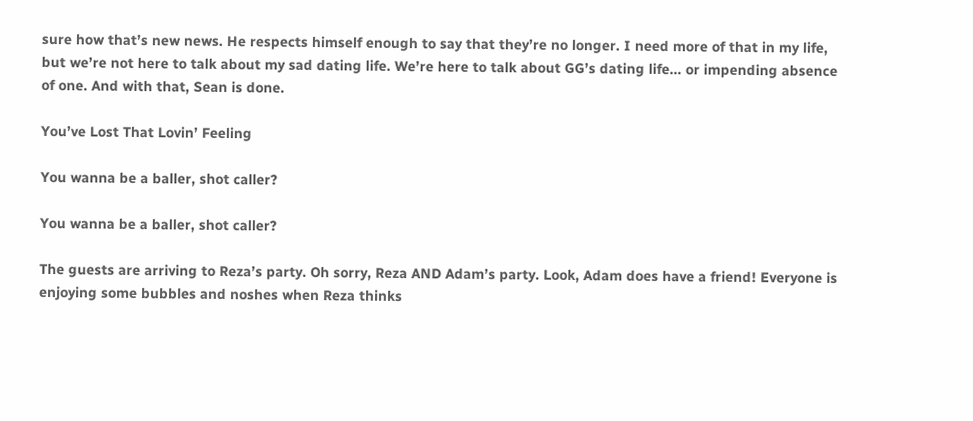sure how that’s new news. He respects himself enough to say that they’re no longer. I need more of that in my life, but we’re not here to talk about my sad dating life. We’re here to talk about GG’s dating life… or impending absence of one. And with that, Sean is done.

You’ve Lost That Lovin’ Feeling

You wanna be a baller, shot caller?

You wanna be a baller, shot caller?

The guests are arriving to Reza’s party. Oh sorry, Reza AND Adam’s party. Look, Adam does have a friend! Everyone is enjoying some bubbles and noshes when Reza thinks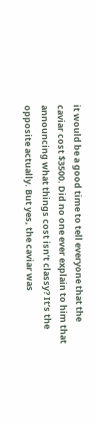it would be a good time to tell everyone that the caviar cost $3500. Did no one ever explain to him that announcing what things cost isn’t classy? It’s the opposite actually. But yes, the caviar was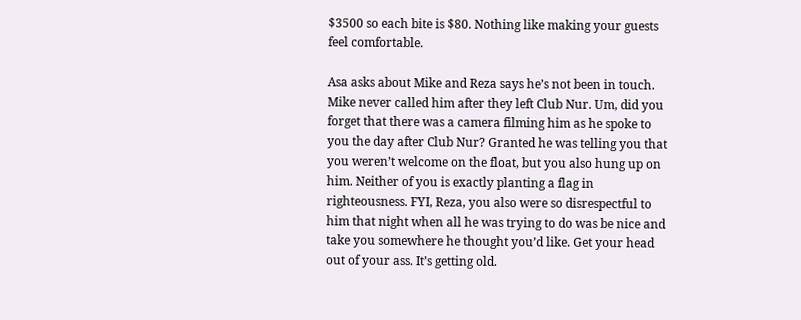$3500 so each bite is $80. Nothing like making your guests feel comfortable.

Asa asks about Mike and Reza says he’s not been in touch. Mike never called him after they left Club Nur. Um, did you forget that there was a camera filming him as he spoke to you the day after Club Nur? Granted he was telling you that you weren’t welcome on the float, but you also hung up on him. Neither of you is exactly planting a flag in righteousness. FYI, Reza, you also were so disrespectful to him that night when all he was trying to do was be nice and take you somewhere he thought you’d like. Get your head out of your ass. It’s getting old.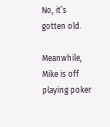No, it’s gotten old.

Meanwhile, Mike is off playing poker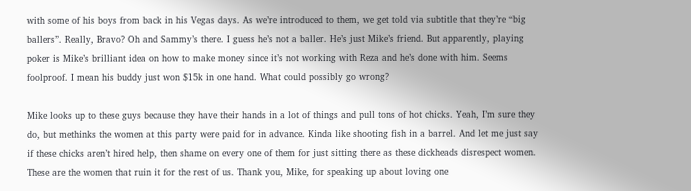with some of his boys from back in his Vegas days. As we’re introduced to them, we get told via subtitle that they’re “big ballers”. Really, Bravo? Oh and Sammy’s there. I guess he’s not a baller. He’s just Mike’s friend. But apparently, playing poker is Mike’s brilliant idea on how to make money since it’s not working with Reza and he’s done with him. Seems foolproof. I mean his buddy just won $15k in one hand. What could possibly go wrong?

Mike looks up to these guys because they have their hands in a lot of things and pull tons of hot chicks. Yeah, I’m sure they do, but methinks the women at this party were paid for in advance. Kinda like shooting fish in a barrel. And let me just say if these chicks aren’t hired help, then shame on every one of them for just sitting there as these dickheads disrespect women. These are the women that ruin it for the rest of us. Thank you, Mike, for speaking up about loving one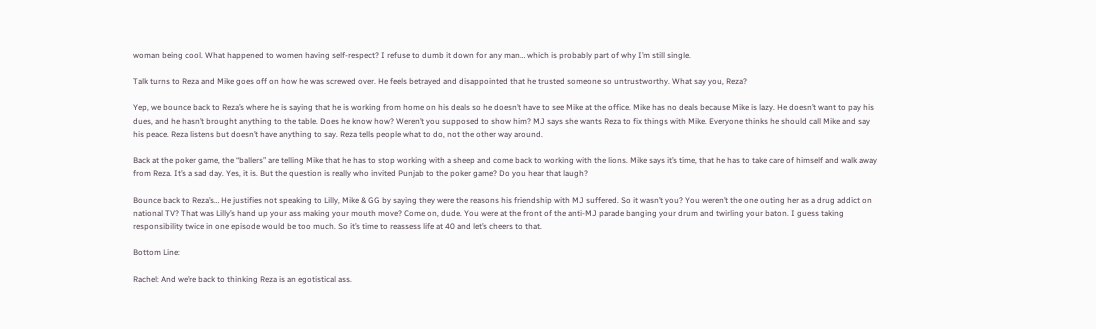woman being cool. What happened to women having self-respect? I refuse to dumb it down for any man… which is probably part of why I’m still single.

Talk turns to Reza and Mike goes off on how he was screwed over. He feels betrayed and disappointed that he trusted someone so untrustworthy. What say you, Reza?

Yep, we bounce back to Reza’s where he is saying that he is working from home on his deals so he doesn’t have to see Mike at the office. Mike has no deals because Mike is lazy. He doesn’t want to pay his dues, and he hasn’t brought anything to the table. Does he know how? Weren’t you supposed to show him? MJ says she wants Reza to fix things with Mike. Everyone thinks he should call Mike and say his peace. Reza listens but doesn’t have anything to say. Reza tells people what to do, not the other way around.

Back at the poker game, the “ballers” are telling Mike that he has to stop working with a sheep and come back to working with the lions. Mike says it’s time, that he has to take care of himself and walk away from Reza. It’s a sad day. Yes, it is. But the question is really who invited Punjab to the poker game? Do you hear that laugh?

Bounce back to Reza’s… He justifies not speaking to Lilly, Mike & GG by saying they were the reasons his friendship with MJ suffered. So it wasn’t you? You weren’t the one outing her as a drug addict on national TV? That was Lilly’s hand up your ass making your mouth move? Come on, dude. You were at the front of the anti-MJ parade banging your drum and twirling your baton. I guess taking responsibility twice in one episode would be too much. So it’s time to reassess life at 40 and let’s cheers to that.

Bottom Line:

Rachel: And we’re back to thinking Reza is an egotistical ass.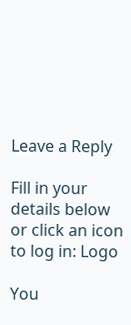Leave a Reply

Fill in your details below or click an icon to log in: Logo

You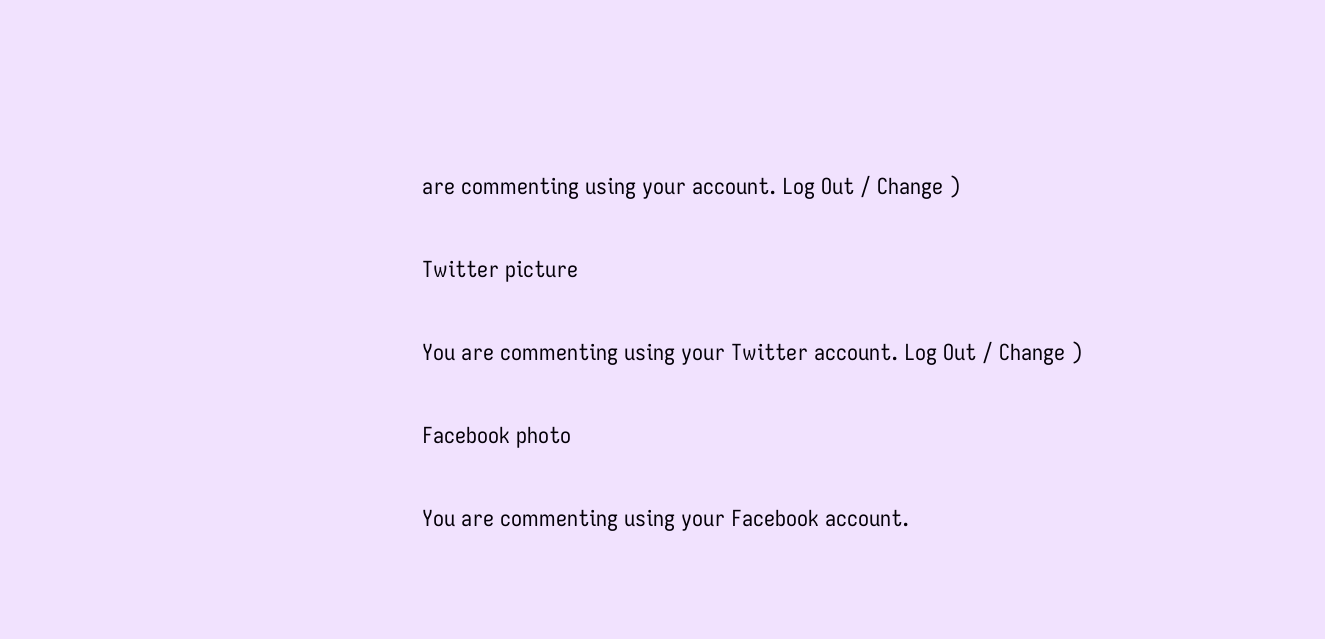are commenting using your account. Log Out / Change )

Twitter picture

You are commenting using your Twitter account. Log Out / Change )

Facebook photo

You are commenting using your Facebook account.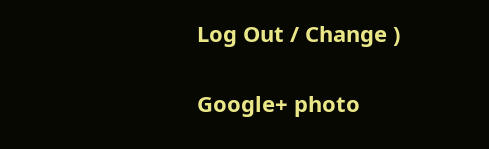Log Out / Change )

Google+ photo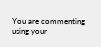You are commenting using your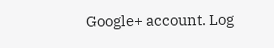Google+ account. Log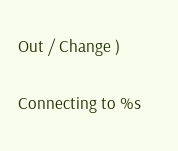Out / Change )

Connecting to %s